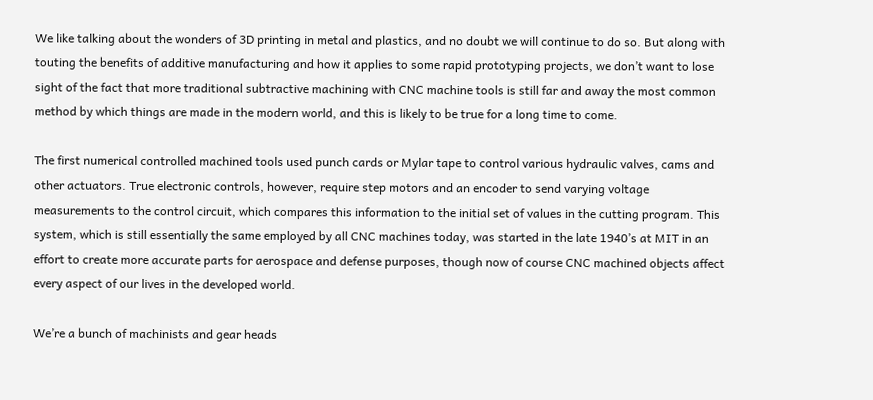We like talking about the wonders of 3D printing in metal and plastics, and no doubt we will continue to do so. But along with touting the benefits of additive manufacturing and how it applies to some rapid prototyping projects, we don’t want to lose sight of the fact that more traditional subtractive machining with CNC machine tools is still far and away the most common method by which things are made in the modern world, and this is likely to be true for a long time to come.

The first numerical controlled machined tools used punch cards or Mylar tape to control various hydraulic valves, cams and other actuators. True electronic controls, however, require step motors and an encoder to send varying voltage measurements to the control circuit, which compares this information to the initial set of values in the cutting program. This system, which is still essentially the same employed by all CNC machines today, was started in the late 1940’s at MIT in an effort to create more accurate parts for aerospace and defense purposes, though now of course CNC machined objects affect every aspect of our lives in the developed world.

We’re a bunch of machinists and gear heads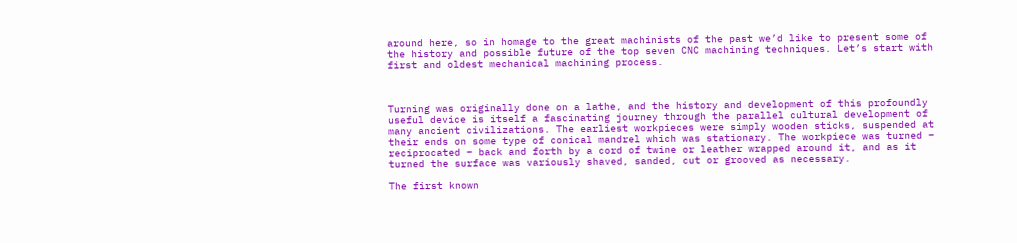around here, so in homage to the great machinists of the past we’d like to present some of the history and possible future of the top seven CNC machining techniques. Let’s start with first and oldest mechanical machining process.



Turning was originally done on a lathe, and the history and development of this profoundly useful device is itself a fascinating journey through the parallel cultural development of many ancient civilizations. The earliest workpieces were simply wooden sticks, suspended at their ends on some type of conical mandrel which was stationary. The workpiece was turned – reciprocated – back and forth by a cord of twine or leather wrapped around it, and as it turned the surface was variously shaved, sanded, cut or grooved as necessary.

The first known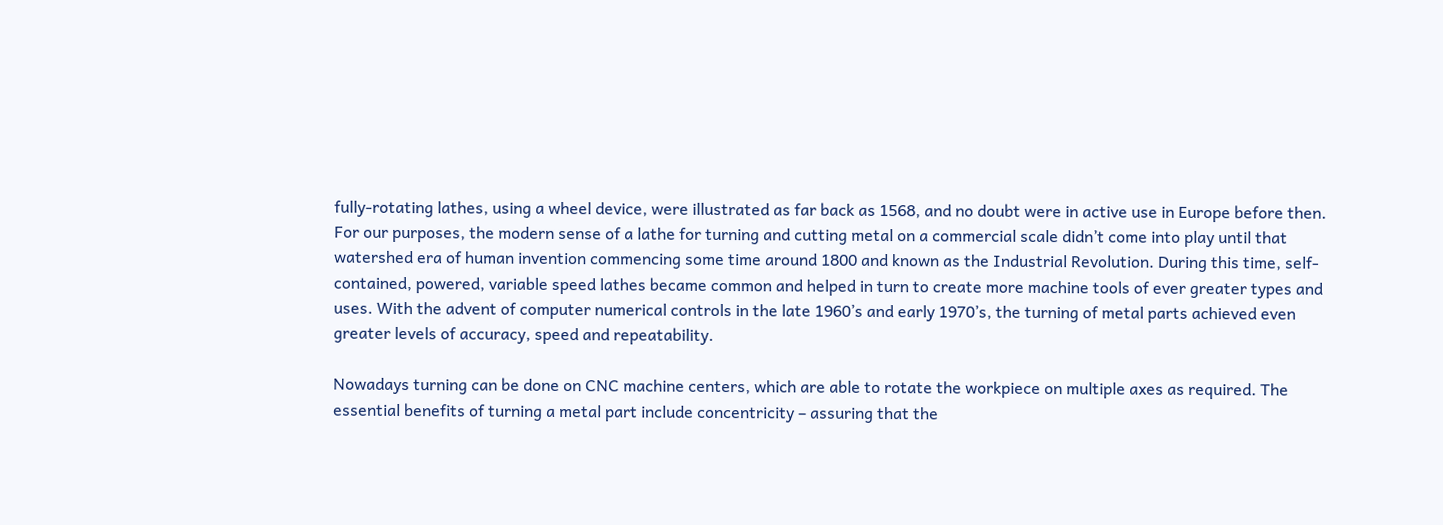fully-rotating lathes, using a wheel device, were illustrated as far back as 1568, and no doubt were in active use in Europe before then. For our purposes, the modern sense of a lathe for turning and cutting metal on a commercial scale didn’t come into play until that watershed era of human invention commencing some time around 1800 and known as the Industrial Revolution. During this time, self-contained, powered, variable speed lathes became common and helped in turn to create more machine tools of ever greater types and uses. With the advent of computer numerical controls in the late 1960’s and early 1970’s, the turning of metal parts achieved even greater levels of accuracy, speed and repeatability.

Nowadays turning can be done on CNC machine centers, which are able to rotate the workpiece on multiple axes as required. The essential benefits of turning a metal part include concentricity – assuring that the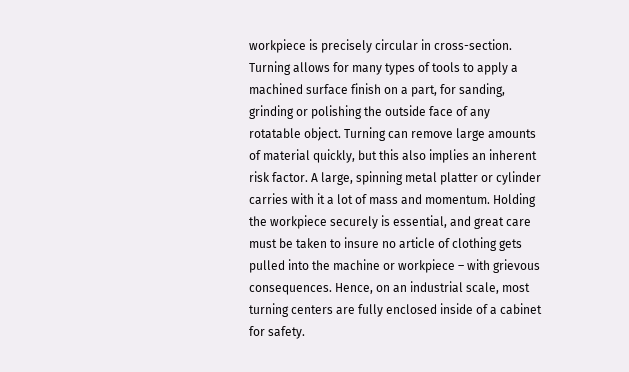workpiece is precisely circular in cross-section. Turning allows for many types of tools to apply a machined surface finish on a part, for sanding, grinding or polishing the outside face of any rotatable object. Turning can remove large amounts of material quickly, but this also implies an inherent risk factor. A large, spinning metal platter or cylinder carries with it a lot of mass and momentum. Holding the workpiece securely is essential, and great care must be taken to insure no article of clothing gets pulled into the machine or workpiece – with grievous consequences. Hence, on an industrial scale, most turning centers are fully enclosed inside of a cabinet for safety.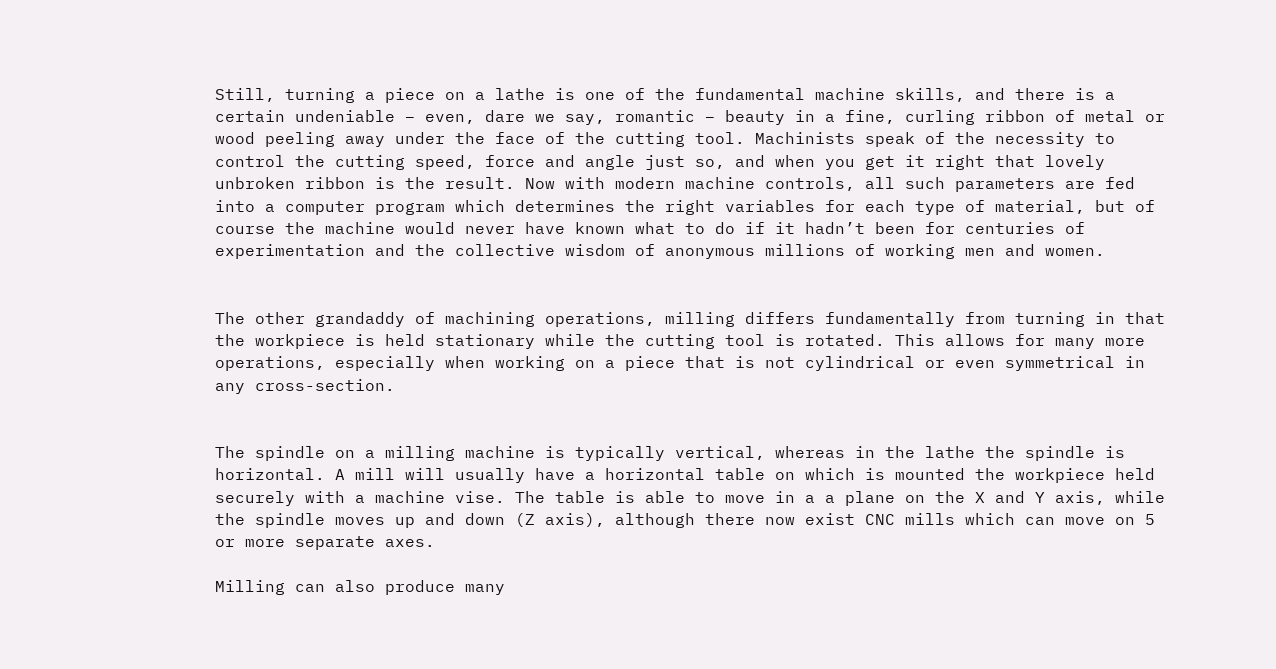Still, turning a piece on a lathe is one of the fundamental machine skills, and there is a certain undeniable – even, dare we say, romantic – beauty in a fine, curling ribbon of metal or wood peeling away under the face of the cutting tool. Machinists speak of the necessity to control the cutting speed, force and angle just so, and when you get it right that lovely unbroken ribbon is the result. Now with modern machine controls, all such parameters are fed into a computer program which determines the right variables for each type of material, but of course the machine would never have known what to do if it hadn’t been for centuries of experimentation and the collective wisdom of anonymous millions of working men and women.


The other grandaddy of machining operations, milling differs fundamentally from turning in that the workpiece is held stationary while the cutting tool is rotated. This allows for many more operations, especially when working on a piece that is not cylindrical or even symmetrical in any cross-section.


The spindle on a milling machine is typically vertical, whereas in the lathe the spindle is horizontal. A mill will usually have a horizontal table on which is mounted the workpiece held securely with a machine vise. The table is able to move in a a plane on the X and Y axis, while the spindle moves up and down (Z axis), although there now exist CNC mills which can move on 5 or more separate axes.

Milling can also produce many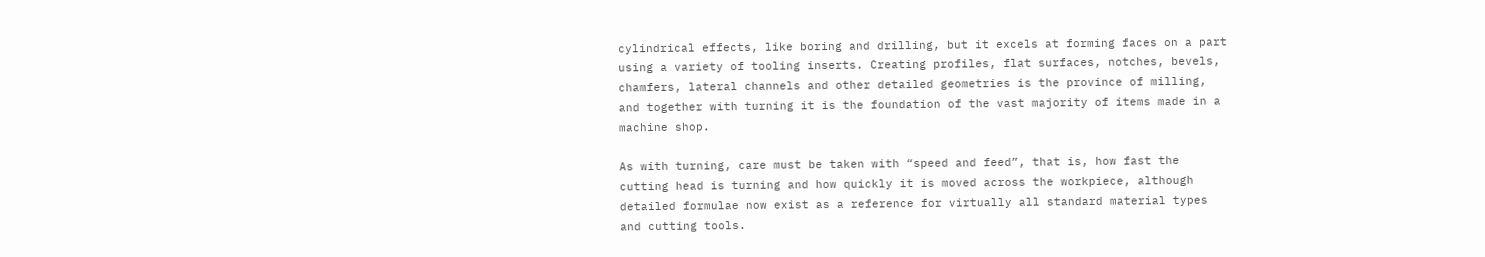cylindrical effects, like boring and drilling, but it excels at forming faces on a part using a variety of tooling inserts. Creating profiles, flat surfaces, notches, bevels, chamfers, lateral channels and other detailed geometries is the province of milling, and together with turning it is the foundation of the vast majority of items made in a machine shop.

As with turning, care must be taken with “speed and feed”, that is, how fast the cutting head is turning and how quickly it is moved across the workpiece, although detailed formulae now exist as a reference for virtually all standard material types and cutting tools.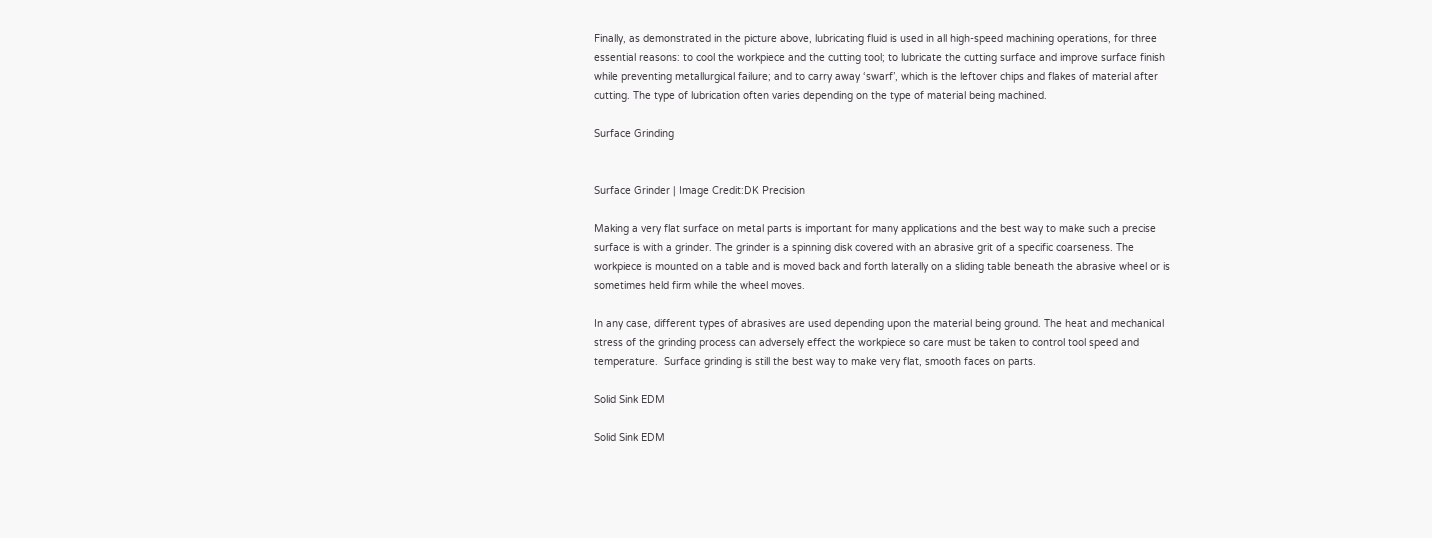Finally, as demonstrated in the picture above, lubricating fluid is used in all high-speed machining operations, for three essential reasons: to cool the workpiece and the cutting tool; to lubricate the cutting surface and improve surface finish while preventing metallurgical failure; and to carry away ‘swarf’, which is the leftover chips and flakes of material after cutting. The type of lubrication often varies depending on the type of material being machined.

Surface Grinding


Surface Grinder | Image Credit:DK Precision

Making a very flat surface on metal parts is important for many applications and the best way to make such a precise surface is with a grinder. The grinder is a spinning disk covered with an abrasive grit of a specific coarseness. The workpiece is mounted on a table and is moved back and forth laterally on a sliding table beneath the abrasive wheel or is sometimes held firm while the wheel moves.

In any case, different types of abrasives are used depending upon the material being ground. The heat and mechanical stress of the grinding process can adversely effect the workpiece so care must be taken to control tool speed and temperature.  Surface grinding is still the best way to make very flat, smooth faces on parts.

Solid Sink EDM

Solid Sink EDM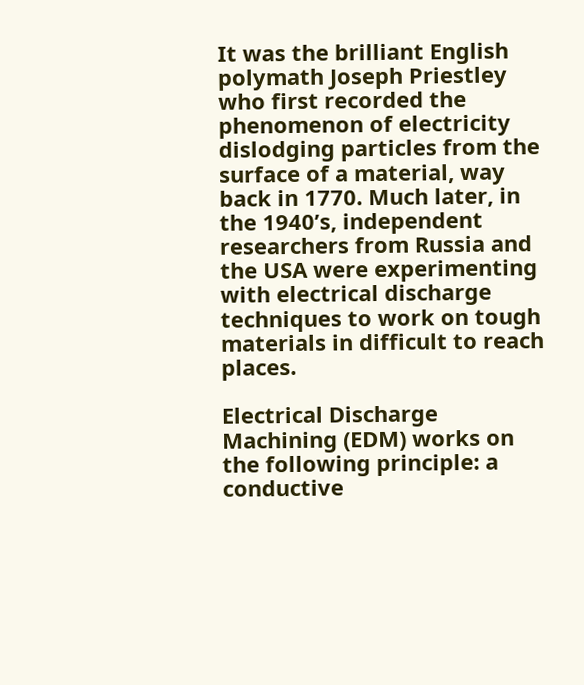It was the brilliant English polymath Joseph Priestley who first recorded the phenomenon of electricity dislodging particles from the surface of a material, way back in 1770. Much later, in the 1940’s, independent researchers from Russia and the USA were experimenting with electrical discharge techniques to work on tough materials in difficult to reach places.

Electrical Discharge Machining (EDM) works on the following principle: a conductive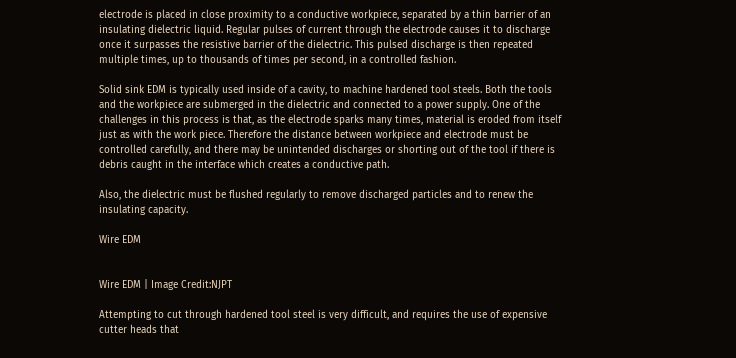electrode is placed in close proximity to a conductive workpiece, separated by a thin barrier of an insulating dielectric liquid. Regular pulses of current through the electrode causes it to discharge once it surpasses the resistive barrier of the dielectric. This pulsed discharge is then repeated multiple times, up to thousands of times per second, in a controlled fashion.

Solid sink EDM is typically used inside of a cavity, to machine hardened tool steels. Both the tools and the workpiece are submerged in the dielectric and connected to a power supply. One of the challenges in this process is that, as the electrode sparks many times, material is eroded from itself just as with the work piece. Therefore the distance between workpiece and electrode must be controlled carefully, and there may be unintended discharges or shorting out of the tool if there is debris caught in the interface which creates a conductive path.

Also, the dielectric must be flushed regularly to remove discharged particles and to renew the insulating capacity.

Wire EDM


Wire EDM | Image Credit:NJPT

Attempting to cut through hardened tool steel is very difficult, and requires the use of expensive cutter heads that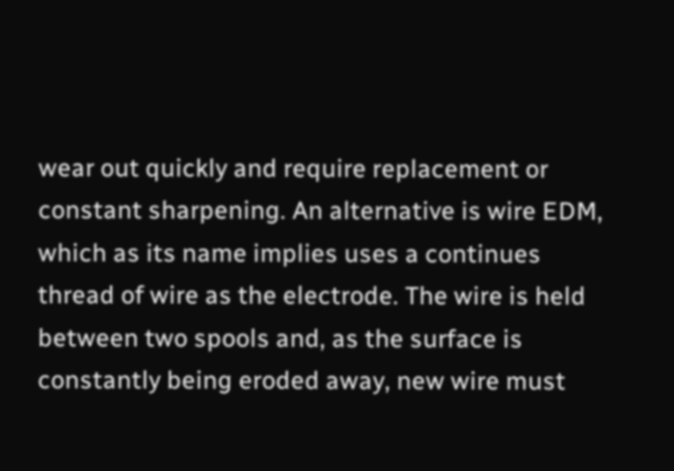wear out quickly and require replacement or constant sharpening. An alternative is wire EDM, which as its name implies uses a continues thread of wire as the electrode. The wire is held between two spools and, as the surface is constantly being eroded away, new wire must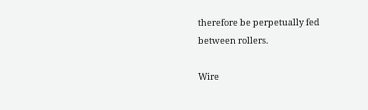therefore be perpetually fed between rollers.

Wire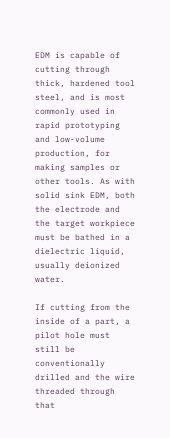EDM is capable of cutting through thick, hardened tool steel, and is most commonly used in rapid prototyping and low-volume production, for making samples or other tools. As with solid sink EDM, both the electrode and the target workpiece must be bathed in a dielectric liquid, usually deionized water.

If cutting from the inside of a part, a pilot hole must still be conventionally drilled and the wire threaded through that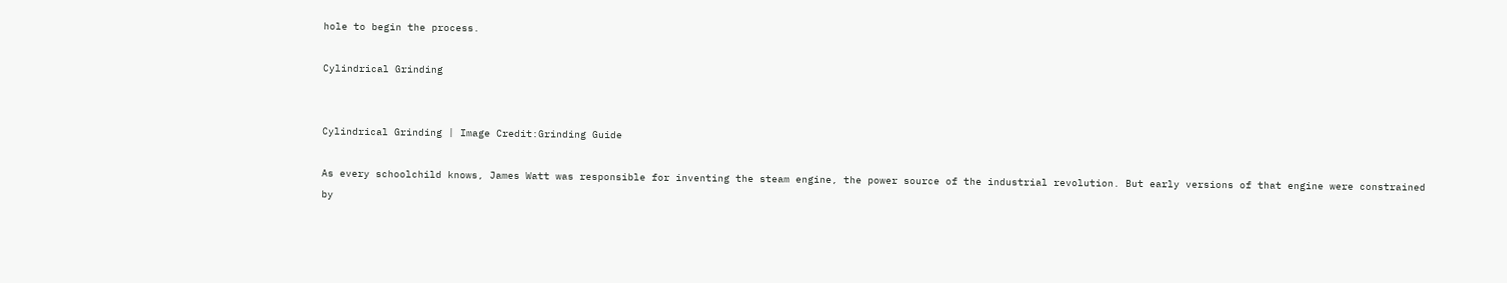hole to begin the process.

Cylindrical Grinding


Cylindrical Grinding | Image Credit:Grinding Guide

As every schoolchild knows, James Watt was responsible for inventing the steam engine, the power source of the industrial revolution. But early versions of that engine were constrained by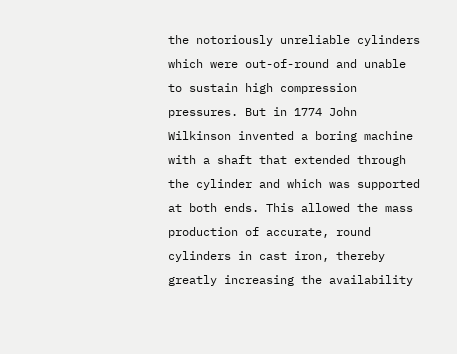the notoriously unreliable cylinders which were out-of-round and unable to sustain high compression pressures. But in 1774 John Wilkinson invented a boring machine with a shaft that extended through the cylinder and which was supported at both ends. This allowed the mass production of accurate, round cylinders in cast iron, thereby greatly increasing the availability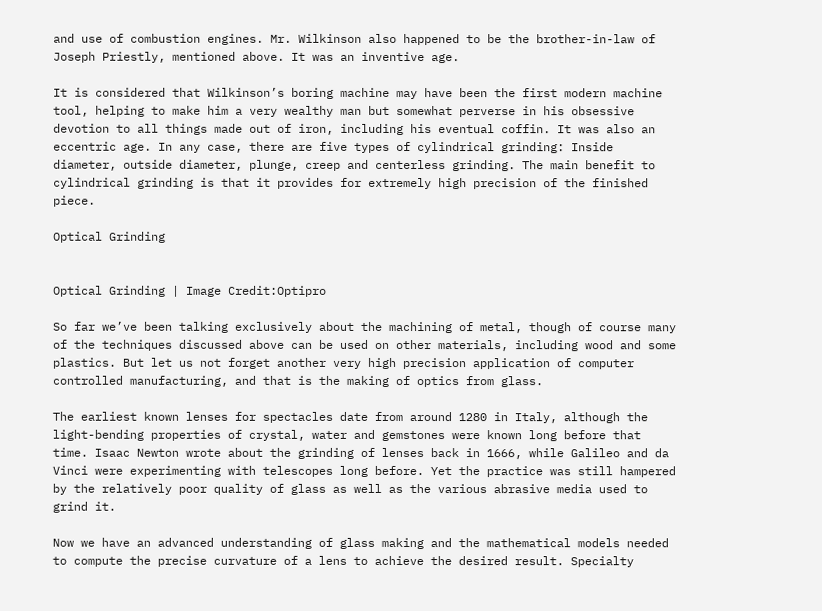and use of combustion engines. Mr. Wilkinson also happened to be the brother-in-law of Joseph Priestly, mentioned above. It was an inventive age.

It is considered that Wilkinson’s boring machine may have been the first modern machine tool, helping to make him a very wealthy man but somewhat perverse in his obsessive devotion to all things made out of iron, including his eventual coffin. It was also an eccentric age. In any case, there are five types of cylindrical grinding: Inside diameter, outside diameter, plunge, creep and centerless grinding. The main benefit to cylindrical grinding is that it provides for extremely high precision of the finished piece.

Optical Grinding


Optical Grinding | Image Credit:Optipro

So far we’ve been talking exclusively about the machining of metal, though of course many of the techniques discussed above can be used on other materials, including wood and some plastics. But let us not forget another very high precision application of computer controlled manufacturing, and that is the making of optics from glass.

The earliest known lenses for spectacles date from around 1280 in Italy, although the light-bending properties of crystal, water and gemstones were known long before that time. Isaac Newton wrote about the grinding of lenses back in 1666, while Galileo and da Vinci were experimenting with telescopes long before. Yet the practice was still hampered by the relatively poor quality of glass as well as the various abrasive media used to grind it.

Now we have an advanced understanding of glass making and the mathematical models needed to compute the precise curvature of a lens to achieve the desired result. Specialty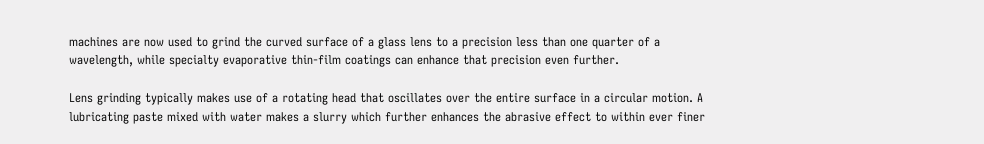machines are now used to grind the curved surface of a glass lens to a precision less than one quarter of a wavelength, while specialty evaporative thin-film coatings can enhance that precision even further.

Lens grinding typically makes use of a rotating head that oscillates over the entire surface in a circular motion. A lubricating paste mixed with water makes a slurry which further enhances the abrasive effect to within ever finer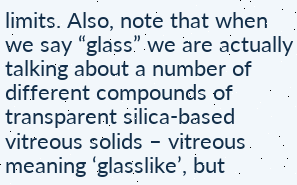limits. Also, note that when we say “glass” we are actually talking about a number of different compounds of transparent silica-based vitreous solids – vitreous meaning ‘glasslike’, but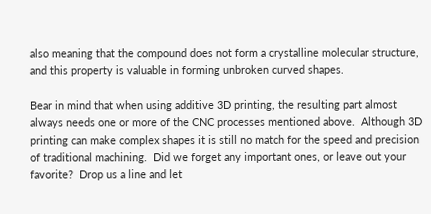also meaning that the compound does not form a crystalline molecular structure, and this property is valuable in forming unbroken curved shapes.

Bear in mind that when using additive 3D printing, the resulting part almost always needs one or more of the CNC processes mentioned above.  Although 3D printing can make complex shapes it is still no match for the speed and precision of traditional machining.  Did we forget any important ones, or leave out your favorite?  Drop us a line and let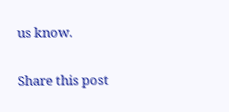us know.

Share this post